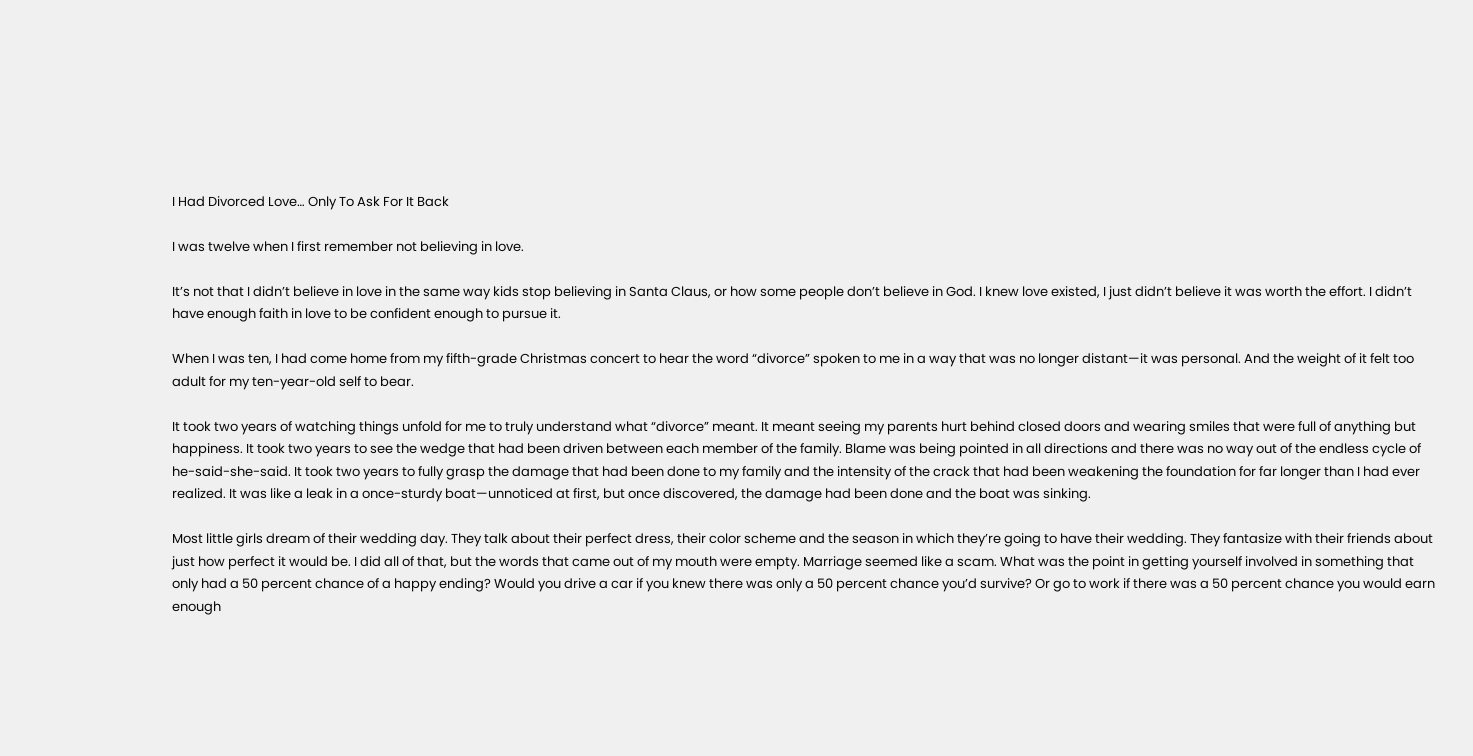I Had Divorced Love… Only To Ask For It Back

I was twelve when I first remember not believing in love.

It’s not that I didn’t believe in love in the same way kids stop believing in Santa Claus, or how some people don’t believe in God. I knew love existed, I just didn’t believe it was worth the effort. I didn’t have enough faith in love to be confident enough to pursue it.

When I was ten, I had come home from my fifth-grade Christmas concert to hear the word “divorce” spoken to me in a way that was no longer distant—it was personal. And the weight of it felt too adult for my ten-year-old self to bear.

It took two years of watching things unfold for me to truly understand what “divorce” meant. It meant seeing my parents hurt behind closed doors and wearing smiles that were full of anything but happiness. It took two years to see the wedge that had been driven between each member of the family. Blame was being pointed in all directions and there was no way out of the endless cycle of he-said-she-said. It took two years to fully grasp the damage that had been done to my family and the intensity of the crack that had been weakening the foundation for far longer than I had ever realized. It was like a leak in a once-sturdy boat—unnoticed at first, but once discovered, the damage had been done and the boat was sinking.

Most little girls dream of their wedding day. They talk about their perfect dress, their color scheme and the season in which they’re going to have their wedding. They fantasize with their friends about just how perfect it would be. I did all of that, but the words that came out of my mouth were empty. Marriage seemed like a scam. What was the point in getting yourself involved in something that only had a 50 percent chance of a happy ending? Would you drive a car if you knew there was only a 50 percent chance you’d survive? Or go to work if there was a 50 percent chance you would earn enough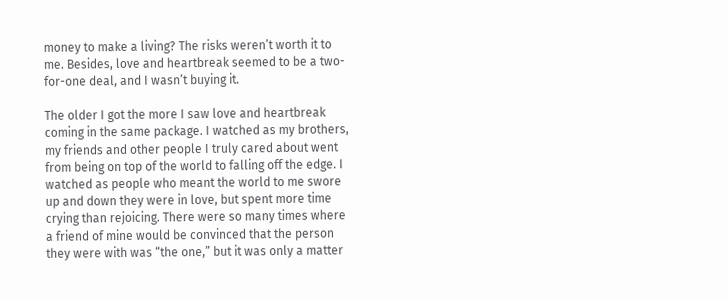money to make a living? The risks weren’t worth it to me. Besides, love and heartbreak seemed to be a two-for-one deal, and I wasn’t buying it.

The older I got the more I saw love and heartbreak coming in the same package. I watched as my brothers, my friends and other people I truly cared about went from being on top of the world to falling off the edge. I watched as people who meant the world to me swore up and down they were in love, but spent more time crying than rejoicing. There were so many times where a friend of mine would be convinced that the person they were with was “the one,” but it was only a matter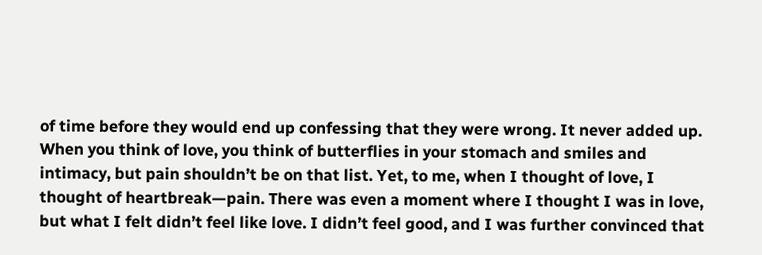of time before they would end up confessing that they were wrong. It never added up. When you think of love, you think of butterflies in your stomach and smiles and intimacy, but pain shouldn’t be on that list. Yet, to me, when I thought of love, I thought of heartbreak—pain. There was even a moment where I thought I was in love, but what I felt didn’t feel like love. I didn’t feel good, and I was further convinced that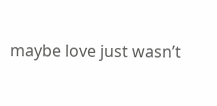maybe love just wasn’t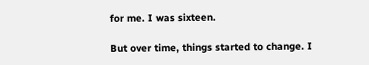for me. I was sixteen.

But over time, things started to change. I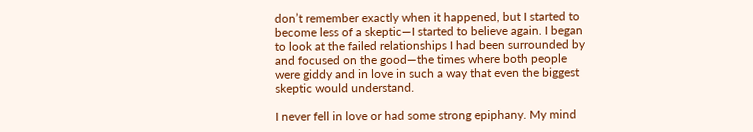don’t remember exactly when it happened, but I started to become less of a skeptic—I started to believe again. I began to look at the failed relationships I had been surrounded by and focused on the good—the times where both people were giddy and in love in such a way that even the biggest skeptic would understand.

I never fell in love or had some strong epiphany. My mind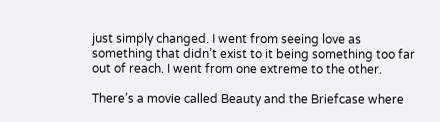just simply changed. I went from seeing love as something that didn’t exist to it being something too far out of reach. I went from one extreme to the other.

There’s a movie called Beauty and the Briefcase where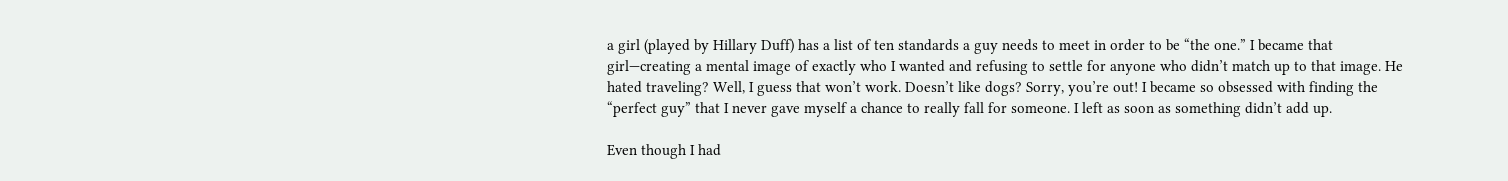a girl (played by Hillary Duff) has a list of ten standards a guy needs to meet in order to be “the one.” I became that girl—creating a mental image of exactly who I wanted and refusing to settle for anyone who didn’t match up to that image. He hated traveling? Well, I guess that won’t work. Doesn’t like dogs? Sorry, you’re out! I became so obsessed with finding the “perfect guy” that I never gave myself a chance to really fall for someone. I left as soon as something didn’t add up.

Even though I had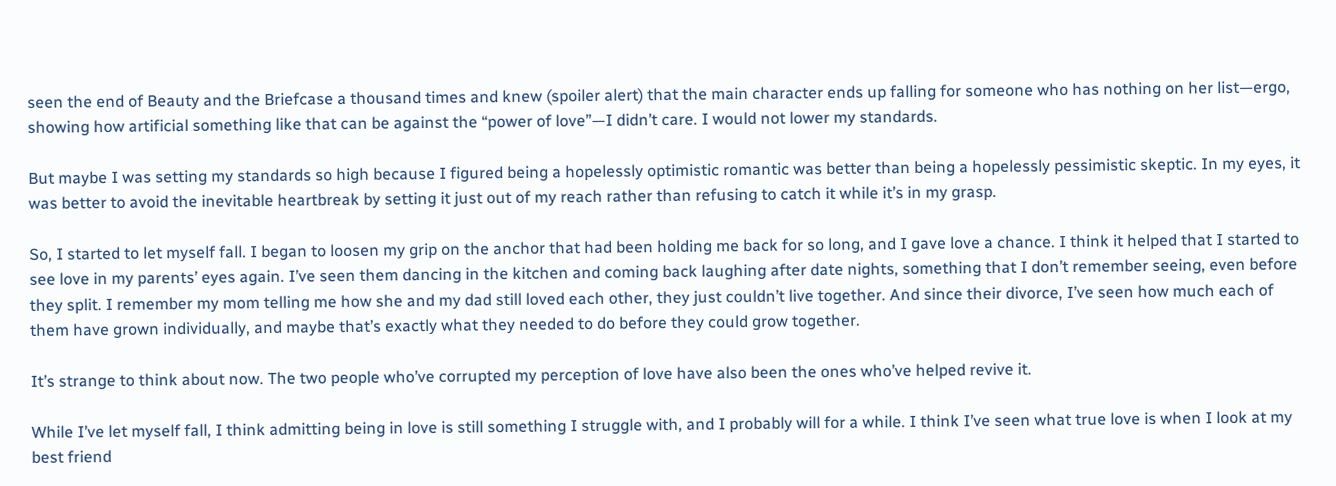seen the end of Beauty and the Briefcase a thousand times and knew (spoiler alert) that the main character ends up falling for someone who has nothing on her list—ergo, showing how artificial something like that can be against the “power of love”—I didn’t care. I would not lower my standards.

But maybe I was setting my standards so high because I figured being a hopelessly optimistic romantic was better than being a hopelessly pessimistic skeptic. In my eyes, it was better to avoid the inevitable heartbreak by setting it just out of my reach rather than refusing to catch it while it’s in my grasp.

So, I started to let myself fall. I began to loosen my grip on the anchor that had been holding me back for so long, and I gave love a chance. I think it helped that I started to see love in my parents’ eyes again. I’ve seen them dancing in the kitchen and coming back laughing after date nights, something that I don’t remember seeing, even before they split. I remember my mom telling me how she and my dad still loved each other, they just couldn’t live together. And since their divorce, I’ve seen how much each of them have grown individually, and maybe that’s exactly what they needed to do before they could grow together.

It’s strange to think about now. The two people who’ve corrupted my perception of love have also been the ones who’ve helped revive it.

While I’ve let myself fall, I think admitting being in love is still something I struggle with, and I probably will for a while. I think I’ve seen what true love is when I look at my best friend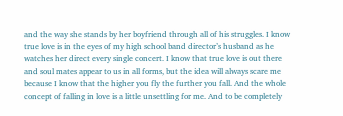and the way she stands by her boyfriend through all of his struggles. I know true love is in the eyes of my high school band director’s husband as he watches her direct every single concert. I know that true love is out there and soul mates appear to us in all forms, but the idea will always scare me because I know that the higher you fly the further you fall. And the whole concept of falling in love is a little unsettling for me. And to be completely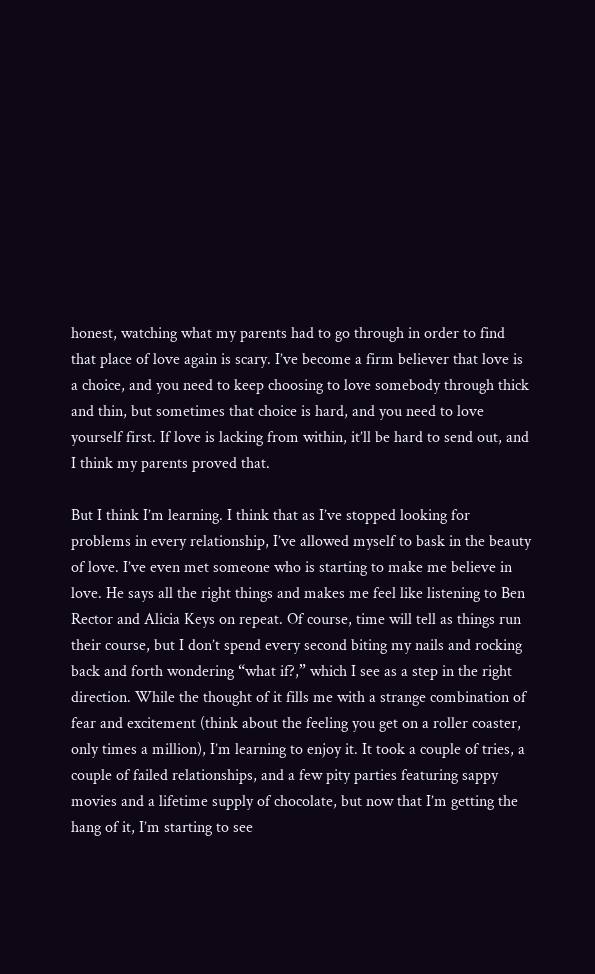honest, watching what my parents had to go through in order to find that place of love again is scary. I’ve become a firm believer that love is a choice, and you need to keep choosing to love somebody through thick and thin, but sometimes that choice is hard, and you need to love yourself first. If love is lacking from within, it’ll be hard to send out, and I think my parents proved that.

But I think I’m learning. I think that as I’ve stopped looking for problems in every relationship, I’ve allowed myself to bask in the beauty of love. I’ve even met someone who is starting to make me believe in love. He says all the right things and makes me feel like listening to Ben Rector and Alicia Keys on repeat. Of course, time will tell as things run their course, but I don’t spend every second biting my nails and rocking back and forth wondering “what if?,” which I see as a step in the right direction. While the thought of it fills me with a strange combination of fear and excitement (think about the feeling you get on a roller coaster, only times a million), I’m learning to enjoy it. It took a couple of tries, a couple of failed relationships, and a few pity parties featuring sappy movies and a lifetime supply of chocolate, but now that I’m getting the hang of it, I’m starting to see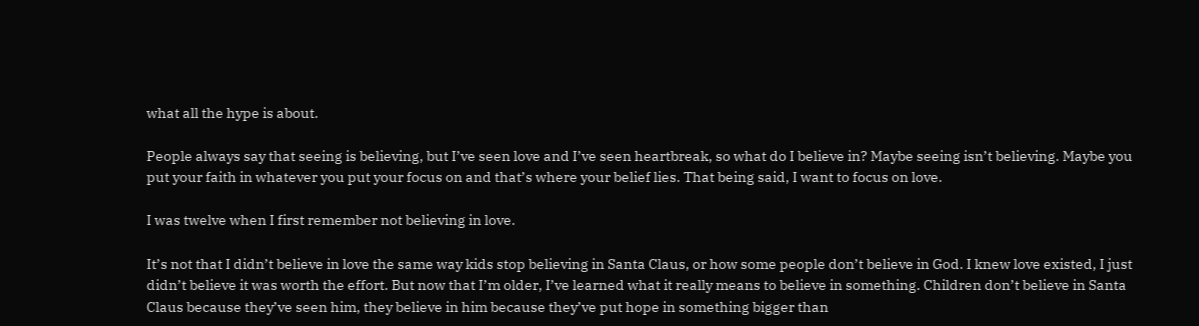what all the hype is about.

People always say that seeing is believing, but I’ve seen love and I’ve seen heartbreak, so what do I believe in? Maybe seeing isn’t believing. Maybe you put your faith in whatever you put your focus on and that’s where your belief lies. That being said, I want to focus on love.

I was twelve when I first remember not believing in love.

It’s not that I didn’t believe in love the same way kids stop believing in Santa Claus, or how some people don’t believe in God. I knew love existed, I just didn’t believe it was worth the effort. But now that I’m older, I’ve learned what it really means to believe in something. Children don’t believe in Santa Claus because they’ve seen him, they believe in him because they’ve put hope in something bigger than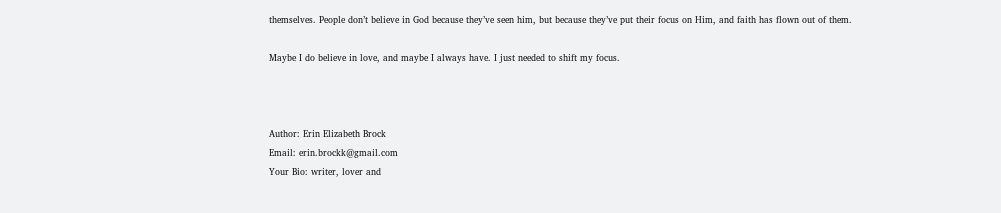themselves. People don’t believe in God because they’ve seen him, but because they’ve put their focus on Him, and faith has flown out of them.

Maybe I do believe in love, and maybe I always have. I just needed to shift my focus.



Author: Erin Elizabeth Brock
Email: erin.brockk@gmail.com
Your Bio: writer, lover and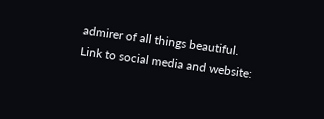admirer of all things beautiful.
Link to social media and website: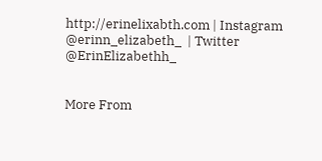http://erinelixabth.com | Instagram @erinn_elizabeth_  | Twitter @ErinElizabethh_


More From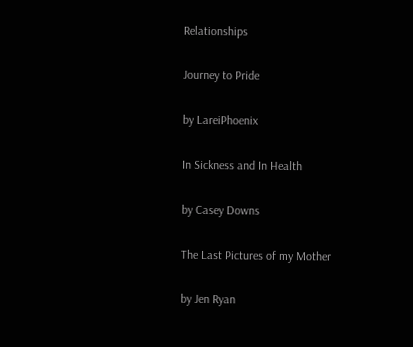Relationships

Journey to Pride

by LareiPhoenix

In Sickness and In Health

by Casey Downs

The Last Pictures of my Mother

by Jen Ryan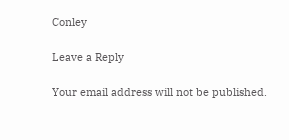Conley

Leave a Reply

Your email address will not be published.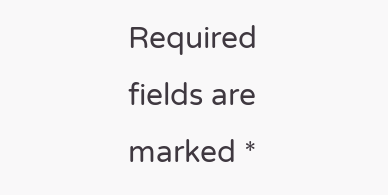Required fields are marked *